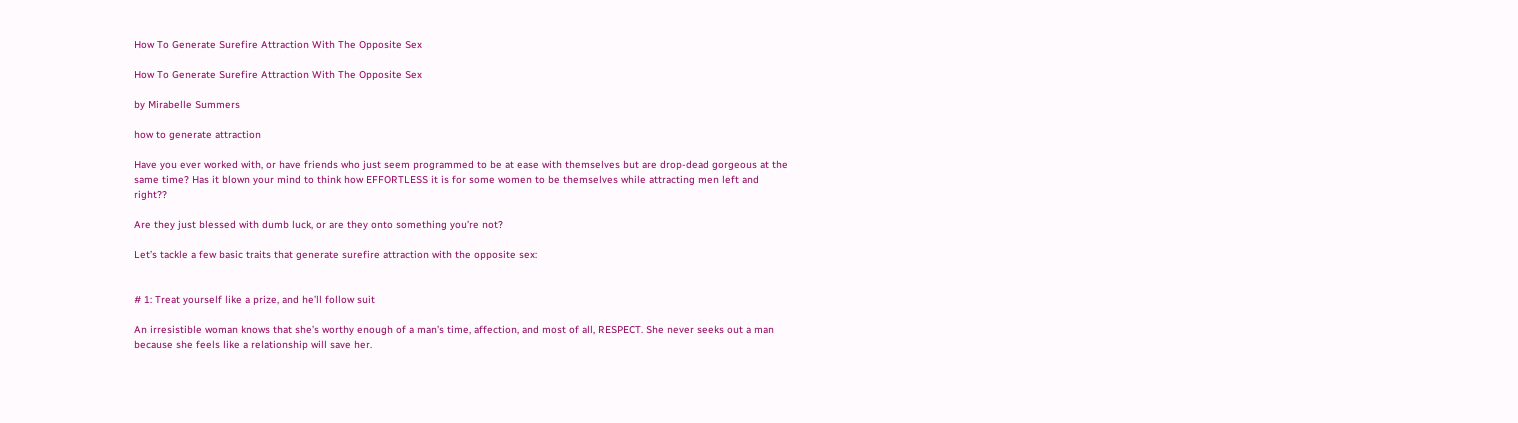How To Generate Surefire Attraction With The Opposite Sex

How To Generate Surefire Attraction With The Opposite Sex

by Mirabelle Summers

how to generate attraction

Have you ever worked with, or have friends who just seem programmed to be at ease with themselves but are drop-dead gorgeous at the same time? Has it blown your mind to think how EFFORTLESS it is for some women to be themselves while attracting men left and right??

Are they just blessed with dumb luck, or are they onto something you’re not?

Let’s tackle a few basic traits that generate surefire attraction with the opposite sex:


# 1: Treat yourself like a prize, and he’ll follow suit

An irresistible woman knows that she’s worthy enough of a man’s time, affection, and most of all, RESPECT. She never seeks out a man because she feels like a relationship will save her.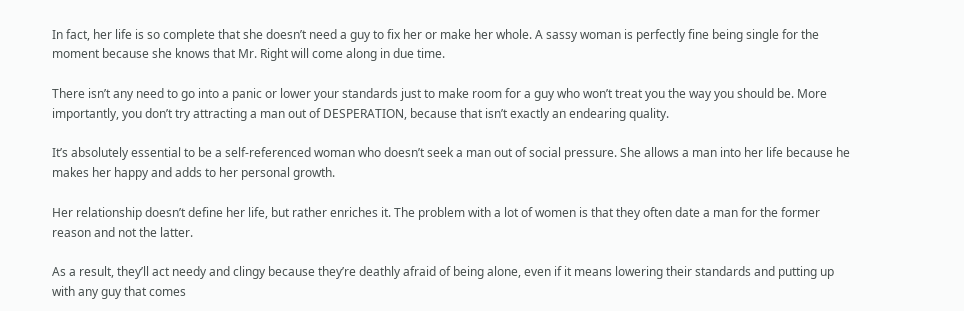In fact, her life is so complete that she doesn’t need a guy to fix her or make her whole. A sassy woman is perfectly fine being single for the moment because she knows that Mr. Right will come along in due time.

There isn’t any need to go into a panic or lower your standards just to make room for a guy who won’t treat you the way you should be. More importantly, you don’t try attracting a man out of DESPERATION, because that isn’t exactly an endearing quality.

It’s absolutely essential to be a self-referenced woman who doesn’t seek a man out of social pressure. She allows a man into her life because he makes her happy and adds to her personal growth.

Her relationship doesn’t define her life, but rather enriches it. The problem with a lot of women is that they often date a man for the former reason and not the latter.

As a result, they’ll act needy and clingy because they’re deathly afraid of being alone, even if it means lowering their standards and putting up with any guy that comes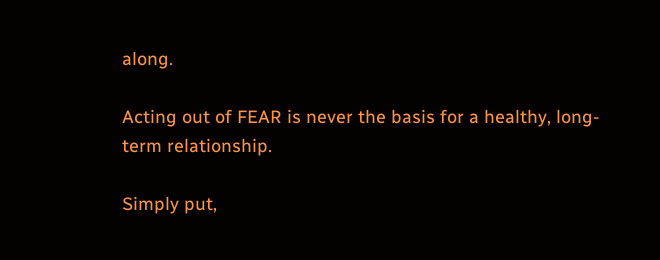along.

Acting out of FEAR is never the basis for a healthy, long-term relationship.

Simply put,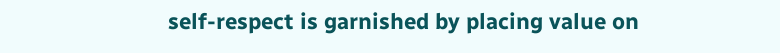self-respect is garnished by placing value on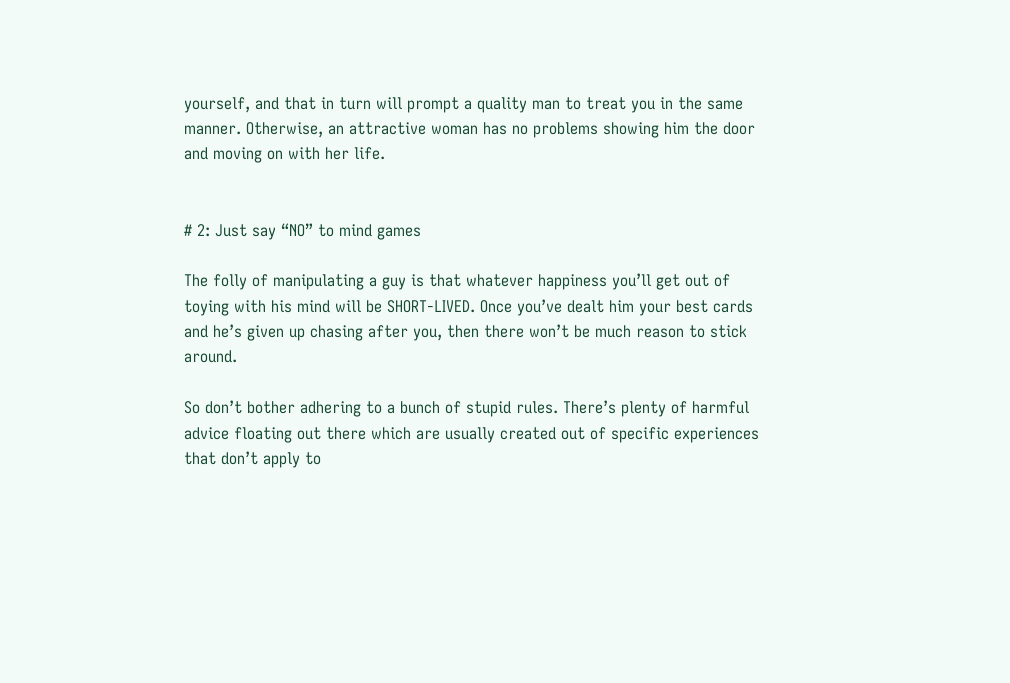yourself, and that in turn will prompt a quality man to treat you in the same manner. Otherwise, an attractive woman has no problems showing him the door and moving on with her life.


# 2: Just say “NO” to mind games

The folly of manipulating a guy is that whatever happiness you’ll get out of toying with his mind will be SHORT-LIVED. Once you’ve dealt him your best cards and he’s given up chasing after you, then there won’t be much reason to stick around.

So don’t bother adhering to a bunch of stupid rules. There’s plenty of harmful advice floating out there which are usually created out of specific experiences that don’t apply to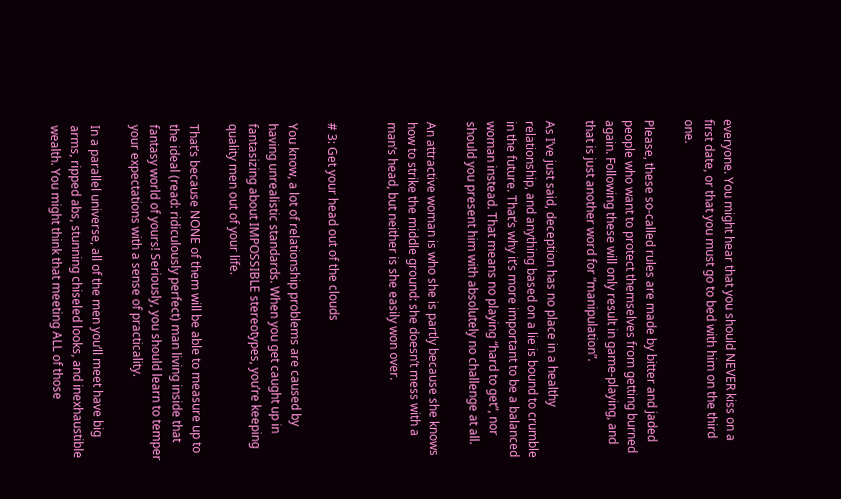everyone. You might hear that you should NEVER kiss on a first date, or that you must go to bed with him on the third one.

Please, these so-called rules are made by bitter and jaded people who want to protect themselves from getting burned again. Following these will only result in game-playing, and that is just another word for “manipulation”.

As I’ve just said, deception has no place in a healthy relationship, and anything based on a lie is bound to crumble in the future. That’s why it’s more important to be a balanced woman instead. That means no playing “hard to get”, nor should you present him with absolutely no challenge at all.

An attractive woman is who she is partly because she knows how to strike the middle ground: she doesn’t mess with a man’s head, but neither is she easily won over.


# 3: Get your head out of the clouds

You know, a lot of relationship problems are caused by having unrealistic standards. When you get caught up in fantasizing about IMPOSSIBLE stereotypes, you’re keeping quality men out of your life.

That’s because NONE of them will be able to measure up to the ideal (read: ridiculously perfect) man living inside that fantasy world of yours! Seriously, you should learn to temper your expectations with a sense of practicality.

In a parallel universe, all of the men you’ll meet have big arms, ripped abs, stunning chiseled looks, and inexhaustible wealth. You might think that meeting ALL of those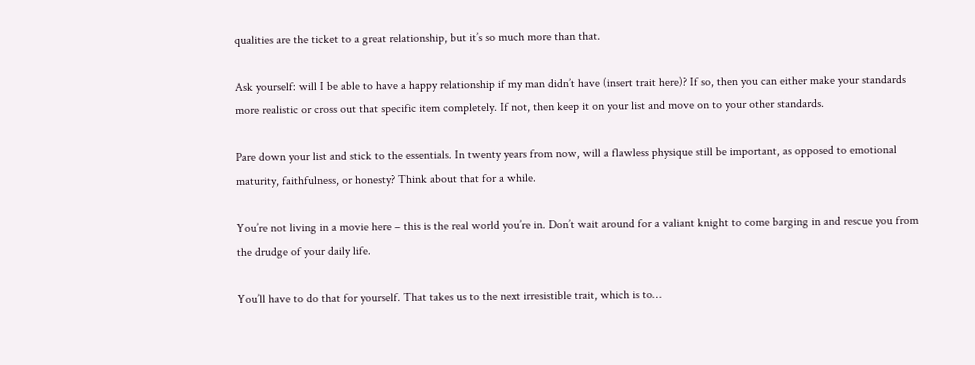qualities are the ticket to a great relationship, but it’s so much more than that.

Ask yourself: will I be able to have a happy relationship if my man didn’t have (insert trait here)? If so, then you can either make your standards more realistic or cross out that specific item completely. If not, then keep it on your list and move on to your other standards.

Pare down your list and stick to the essentials. In twenty years from now, will a flawless physique still be important, as opposed to emotional maturity, faithfulness, or honesty? Think about that for a while.

You’re not living in a movie here – this is the real world you’re in. Don’t wait around for a valiant knight to come barging in and rescue you from the drudge of your daily life.

You’ll have to do that for yourself. That takes us to the next irresistible trait, which is to…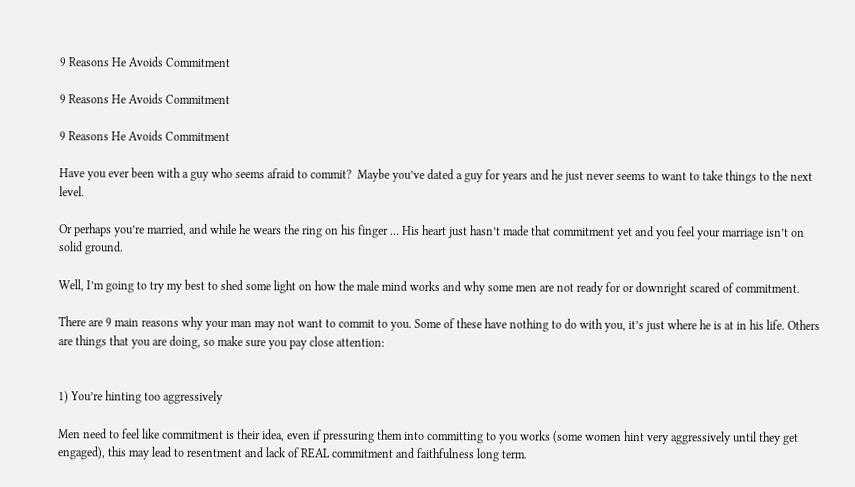9 Reasons He Avoids Commitment

9 Reasons He Avoids Commitment

9 Reasons He Avoids Commitment

Have you ever been with a guy who seems afraid to commit?  Maybe you’ve dated a guy for years and he just never seems to want to take things to the next level.

Or perhaps you’re married, and while he wears the ring on his finger … His heart just hasn’t made that commitment yet and you feel your marriage isn’t on solid ground.

Well, I’m going to try my best to shed some light on how the male mind works and why some men are not ready for or downright scared of commitment.

There are 9 main reasons why your man may not want to commit to you. Some of these have nothing to do with you, it’s just where he is at in his life. Others are things that you are doing, so make sure you pay close attention:


1) You’re hinting too aggressively

Men need to feel like commitment is their idea, even if pressuring them into committing to you works (some women hint very aggressively until they get engaged), this may lead to resentment and lack of REAL commitment and faithfulness long term.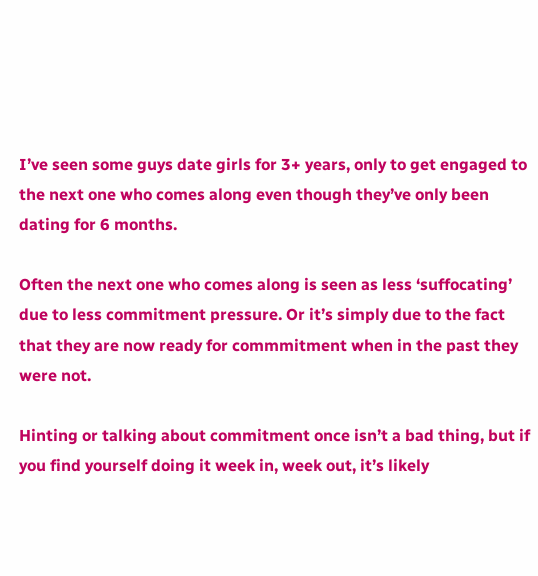I’ve seen some guys date girls for 3+ years, only to get engaged to the next one who comes along even though they’ve only been dating for 6 months.

Often the next one who comes along is seen as less ‘suffocating’ due to less commitment pressure. Or it’s simply due to the fact that they are now ready for commmitment when in the past they were not.

Hinting or talking about commitment once isn’t a bad thing, but if you find yourself doing it week in, week out, it’s likely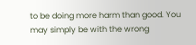to be doing more harm than good. You may simply be with the wrong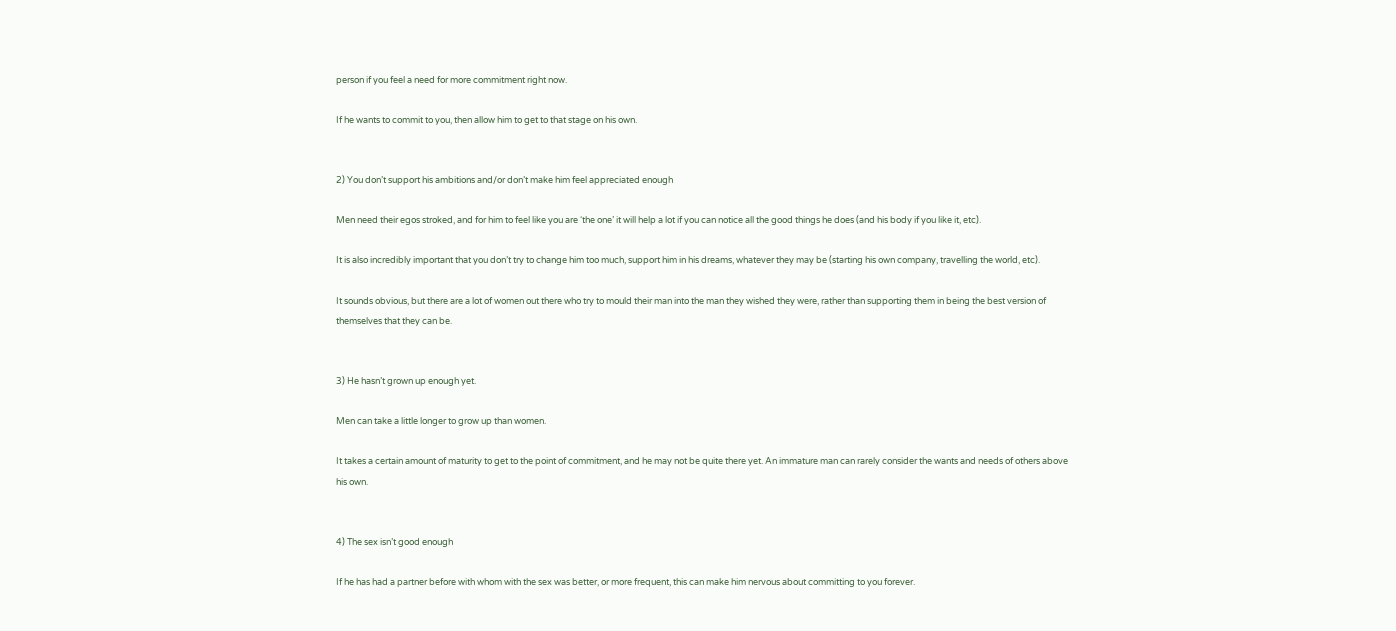person if you feel a need for more commitment right now.

If he wants to commit to you, then allow him to get to that stage on his own.


2) You don’t support his ambitions and/or don’t make him feel appreciated enough

Men need their egos stroked, and for him to feel like you are ‘the one’ it will help a lot if you can notice all the good things he does (and his body if you like it, etc).

It is also incredibly important that you don’t try to change him too much, support him in his dreams, whatever they may be (starting his own company, travelling the world, etc).

It sounds obvious, but there are a lot of women out there who try to mould their man into the man they wished they were, rather than supporting them in being the best version of themselves that they can be.


3) He hasn’t grown up enough yet.

Men can take a little longer to grow up than women.

It takes a certain amount of maturity to get to the point of commitment, and he may not be quite there yet. An immature man can rarely consider the wants and needs of others above his own.


4) The sex isn’t good enough

If he has had a partner before with whom with the sex was better, or more frequent, this can make him nervous about committing to you forever.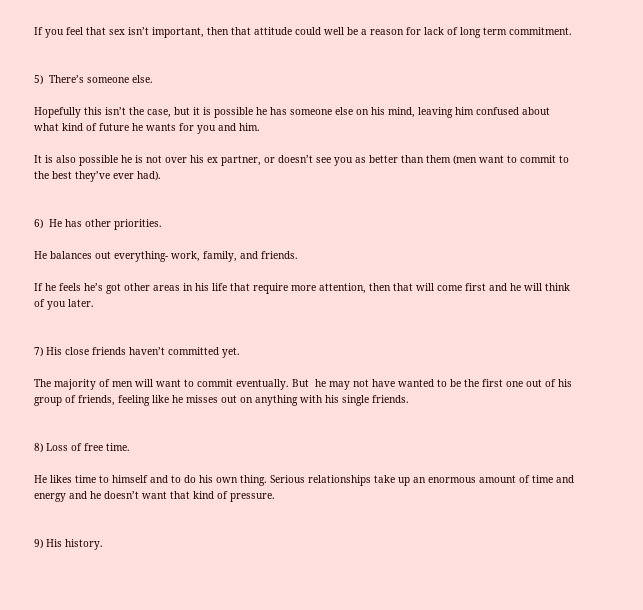If you feel that sex isn’t important, then that attitude could well be a reason for lack of long term commitment.


5)  There’s someone else.

Hopefully this isn’t the case, but it is possible he has someone else on his mind, leaving him confused about what kind of future he wants for you and him.

It is also possible he is not over his ex partner, or doesn’t see you as better than them (men want to commit to the best they’ve ever had).


6)  He has other priorities.

He balances out everything- work, family, and friends.

If he feels he’s got other areas in his life that require more attention, then that will come first and he will think of you later.


7) His close friends haven’t committed yet.

The majority of men will want to commit eventually. But  he may not have wanted to be the first one out of his group of friends, feeling like he misses out on anything with his single friends.


8) Loss of free time.

He likes time to himself and to do his own thing. Serious relationships take up an enormous amount of time and energy and he doesn’t want that kind of pressure.


9) His history.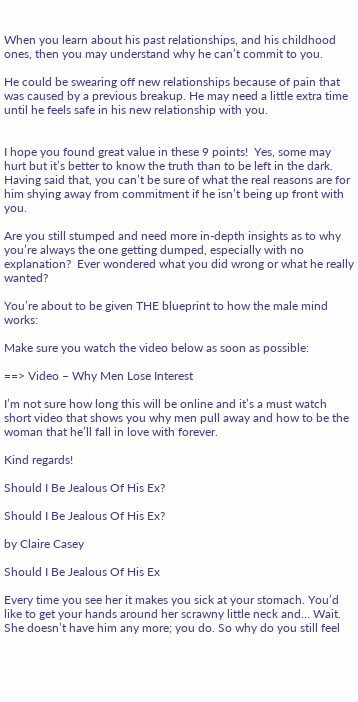When you learn about his past relationships, and his childhood ones, then you may understand why he can’t commit to you.

He could be swearing off new relationships because of pain that was caused by a previous breakup. He may need a little extra time until he feels safe in his new relationship with you.


I hope you found great value in these 9 points!  Yes, some may hurt but it’s better to know the truth than to be left in the dark.  Having said that, you can’t be sure of what the real reasons are for him shying away from commitment if he isn’t being up front with you.

Are you still stumped and need more in-depth insights as to why  you’re always the one getting dumped, especially with no explanation?  Ever wondered what you did wrong or what he really wanted?

You’re about to be given THE blueprint to how the male mind works:

Make sure you watch the video below as soon as possible:

==> Video – Why Men Lose Interest

I’m not sure how long this will be online and it’s a must watch short video that shows you why men pull away and how to be the woman that he’ll fall in love with forever.

Kind regards!

Should I Be Jealous Of His Ex?

Should I Be Jealous Of His Ex?

by Claire Casey

Should I Be Jealous Of His Ex

Every time you see her it makes you sick at your stomach. You’d like to get your hands around her scrawny little neck and… Wait. She doesn’t have him any more; you do. So why do you still feel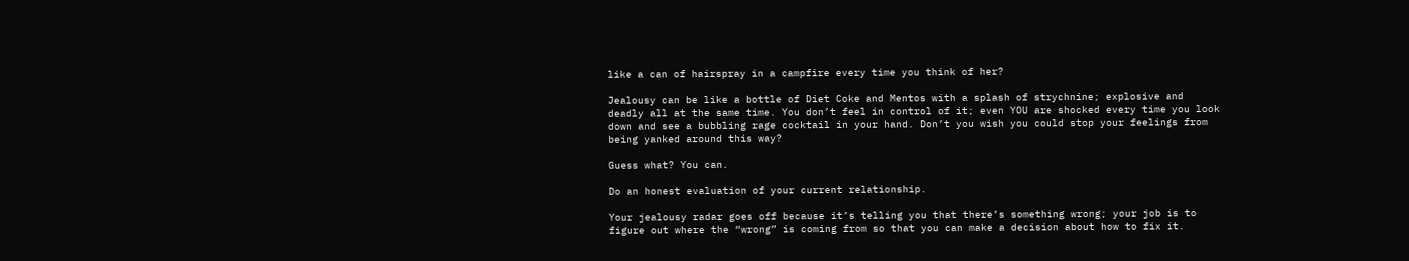like a can of hairspray in a campfire every time you think of her?

Jealousy can be like a bottle of Diet Coke and Mentos with a splash of strychnine; explosive and deadly all at the same time. You don’t feel in control of it; even YOU are shocked every time you look down and see a bubbling rage cocktail in your hand. Don’t you wish you could stop your feelings from being yanked around this way?

Guess what? You can.

Do an honest evaluation of your current relationship.

Your jealousy radar goes off because it’s telling you that there’s something wrong; your job is to figure out where the “wrong” is coming from so that you can make a decision about how to fix it.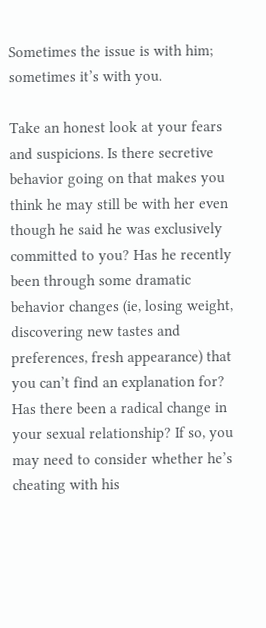Sometimes the issue is with him; sometimes it’s with you.

Take an honest look at your fears and suspicions. Is there secretive behavior going on that makes you think he may still be with her even though he said he was exclusively committed to you? Has he recently been through some dramatic behavior changes (ie, losing weight, discovering new tastes and preferences, fresh appearance) that you can’t find an explanation for? Has there been a radical change in your sexual relationship? If so, you may need to consider whether he’s cheating with his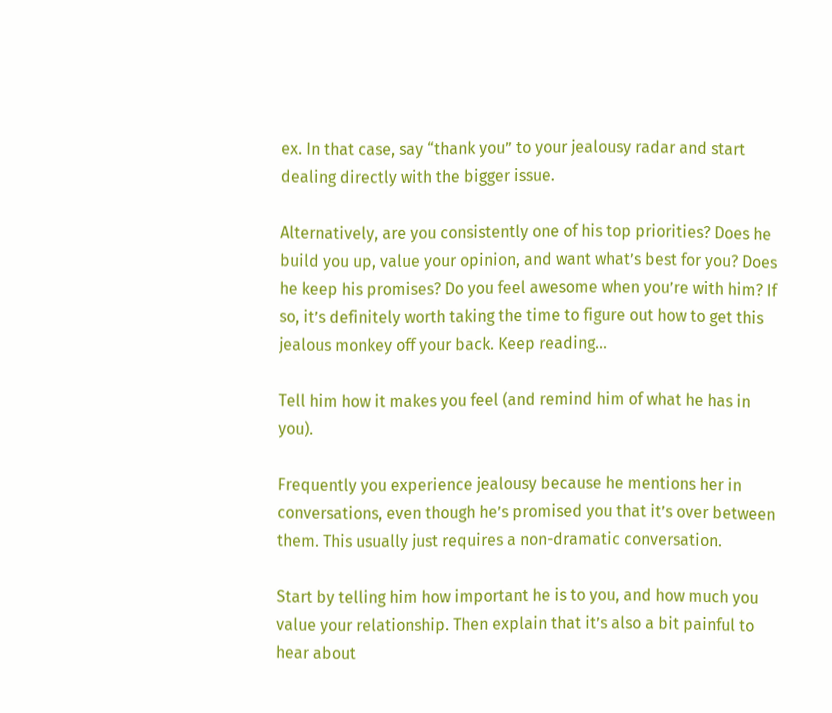ex. In that case, say “thank you” to your jealousy radar and start dealing directly with the bigger issue.

Alternatively, are you consistently one of his top priorities? Does he build you up, value your opinion, and want what’s best for you? Does he keep his promises? Do you feel awesome when you’re with him? If so, it’s definitely worth taking the time to figure out how to get this jealous monkey off your back. Keep reading…

Tell him how it makes you feel (and remind him of what he has in you).

Frequently you experience jealousy because he mentions her in conversations, even though he’s promised you that it’s over between them. This usually just requires a non-dramatic conversation.

Start by telling him how important he is to you, and how much you value your relationship. Then explain that it’s also a bit painful to hear about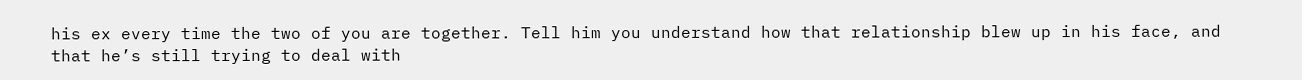his ex every time the two of you are together. Tell him you understand how that relationship blew up in his face, and that he’s still trying to deal with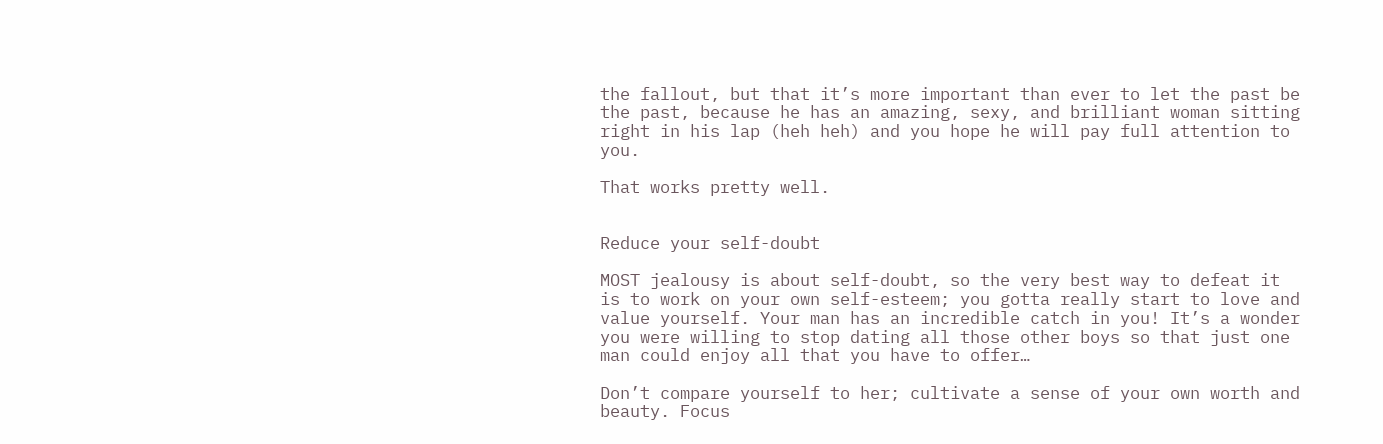the fallout, but that it’s more important than ever to let the past be the past, because he has an amazing, sexy, and brilliant woman sitting right in his lap (heh heh) and you hope he will pay full attention to you.

That works pretty well.


Reduce your self-doubt

MOST jealousy is about self-doubt, so the very best way to defeat it is to work on your own self-esteem; you gotta really start to love and value yourself. Your man has an incredible catch in you! It’s a wonder you were willing to stop dating all those other boys so that just one man could enjoy all that you have to offer…

Don’t compare yourself to her; cultivate a sense of your own worth and beauty. Focus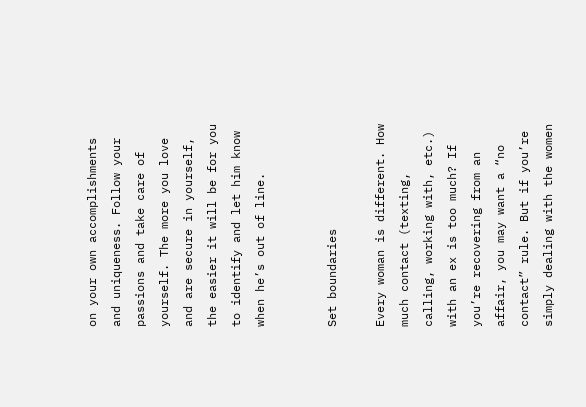on your own accomplishments and uniqueness. Follow your passions and take care of yourself. The more you love and are secure in yourself, the easier it will be for you to identify and let him know when he’s out of line.


Set boundaries

Every woman is different. How much contact (texting, calling, working with, etc.) with an ex is too much? If you’re recovering from an affair, you may want a “no contact” rule. But if you’re simply dealing with the women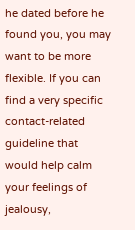he dated before he found you, you may want to be more flexible. If you can find a very specific contact-related guideline that would help calm your feelings of jealousy,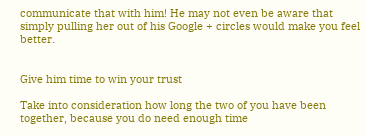communicate that with him! He may not even be aware that simply pulling her out of his Google + circles would make you feel better.


Give him time to win your trust

Take into consideration how long the two of you have been together, because you do need enough time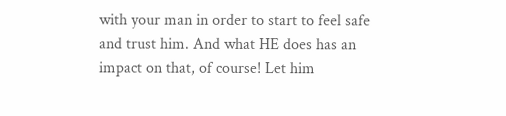with your man in order to start to feel safe and trust him. And what HE does has an impact on that, of course! Let him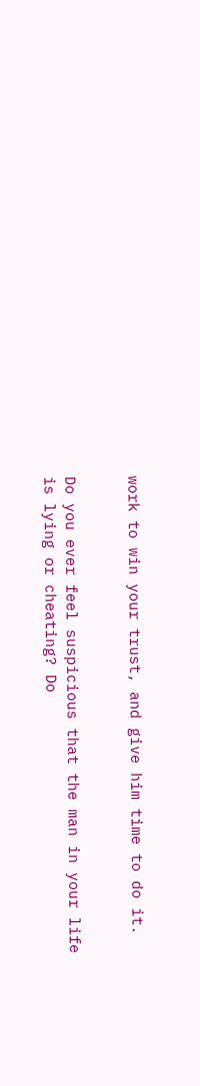work to win your trust, and give him time to do it.


Do you ever feel suspicious that the man in your life is lying or cheating? Do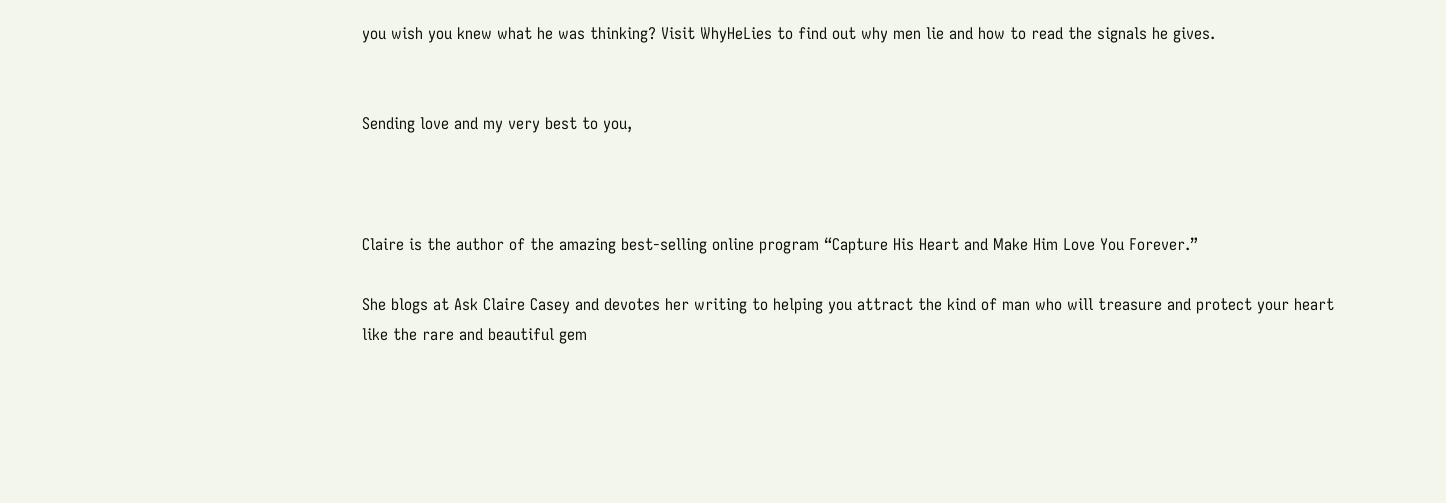you wish you knew what he was thinking? Visit WhyHeLies to find out why men lie and how to read the signals he gives.


Sending love and my very best to you,



Claire is the author of the amazing best-selling online program “Capture His Heart and Make Him Love You Forever.”

She blogs at Ask Claire Casey and devotes her writing to helping you attract the kind of man who will treasure and protect your heart like the rare and beautiful gem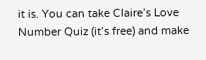it is. You can take Claire’s Love Number Quiz (it’s free) and make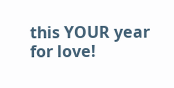this YOUR year for love!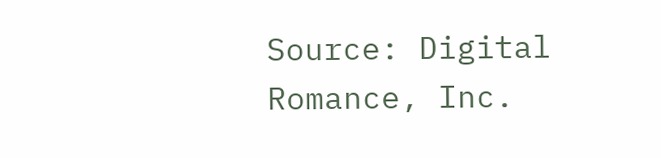Source: Digital Romance, Inc.